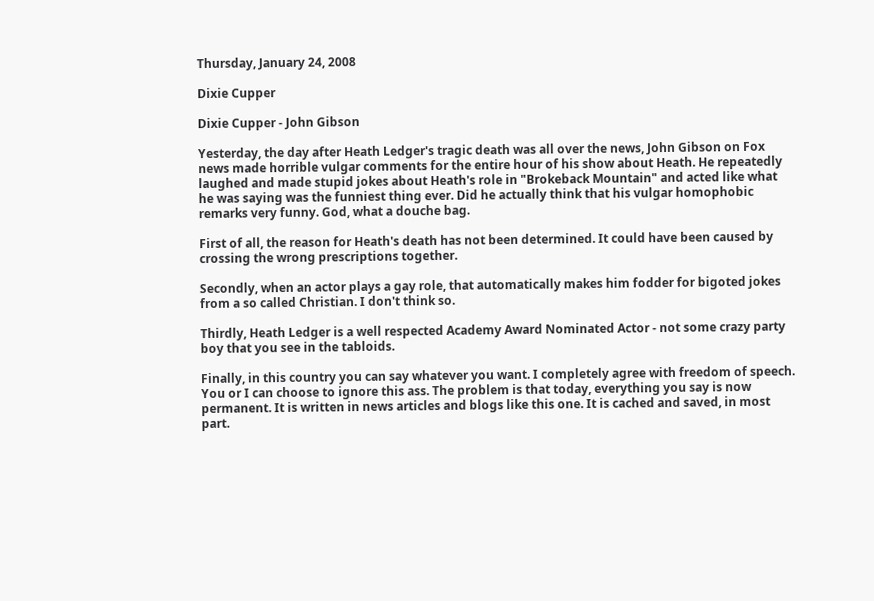Thursday, January 24, 2008

Dixie Cupper

Dixie Cupper - John Gibson

Yesterday, the day after Heath Ledger's tragic death was all over the news, John Gibson on Fox news made horrible vulgar comments for the entire hour of his show about Heath. He repeatedly laughed and made stupid jokes about Heath's role in "Brokeback Mountain" and acted like what he was saying was the funniest thing ever. Did he actually think that his vulgar homophobic remarks very funny. God, what a douche bag.

First of all, the reason for Heath's death has not been determined. It could have been caused by crossing the wrong prescriptions together.

Secondly, when an actor plays a gay role, that automatically makes him fodder for bigoted jokes from a so called Christian. I don't think so.

Thirdly, Heath Ledger is a well respected Academy Award Nominated Actor - not some crazy party boy that you see in the tabloids.

Finally, in this country you can say whatever you want. I completely agree with freedom of speech. You or I can choose to ignore this ass. The problem is that today, everything you say is now permanent. It is written in news articles and blogs like this one. It is cached and saved, in most part.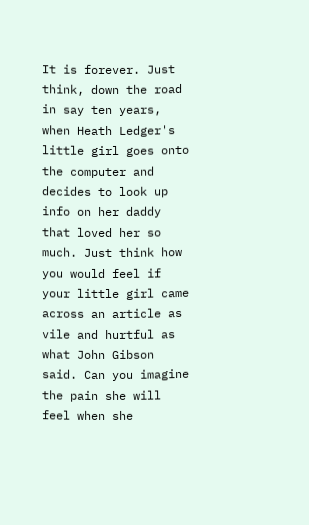It is forever. Just think, down the road in say ten years, when Heath Ledger's little girl goes onto the computer and decides to look up info on her daddy that loved her so much. Just think how you would feel if your little girl came across an article as vile and hurtful as what John Gibson said. Can you imagine the pain she will feel when she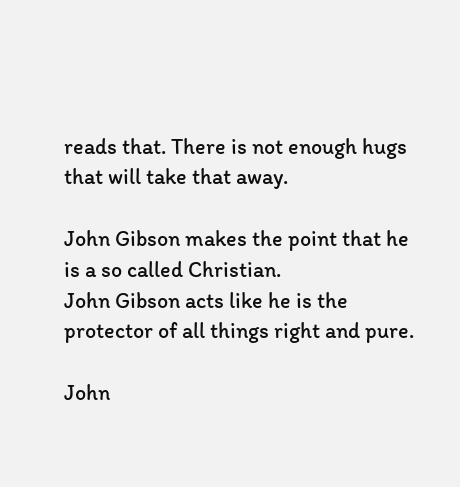reads that. There is not enough hugs that will take that away.

John Gibson makes the point that he is a so called Christian.
John Gibson acts like he is the protector of all things right and pure.

John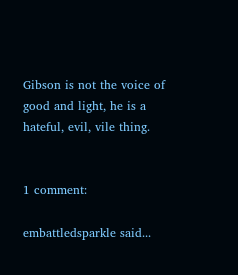Gibson is not the voice of good and light, he is a hateful, evil, vile thing.


1 comment:

embattledsparkle said...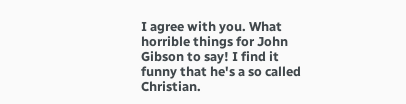I agree with you. What horrible things for John Gibson to say! I find it funny that he's a so called Christian.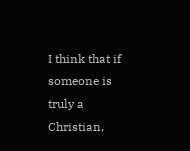I think that if someone is truly a Christian,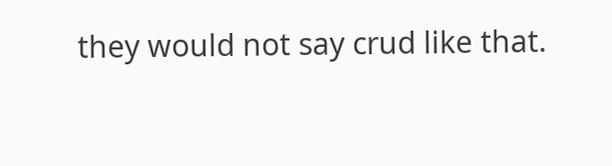they would not say crud like that.